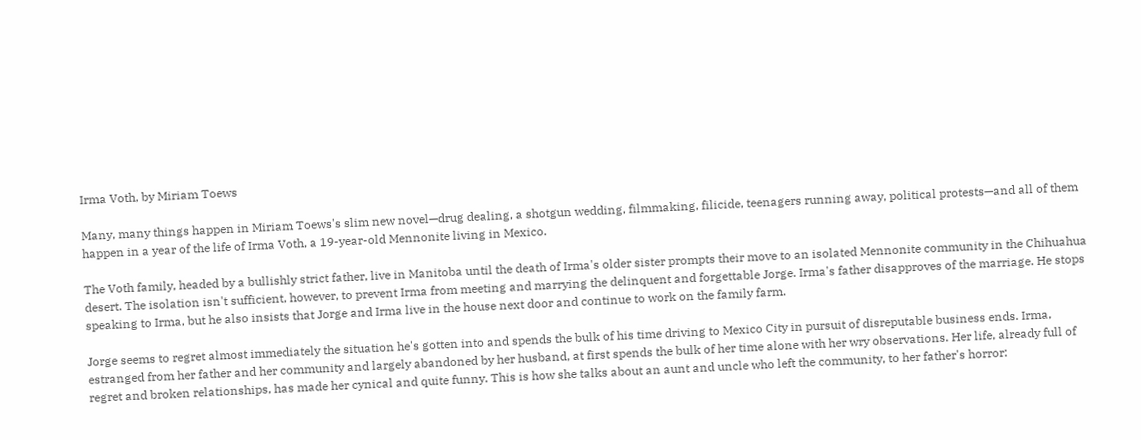Irma Voth, by Miriam Toews

Many, many things happen in Miriam Toews's slim new novel—drug dealing, a shotgun wedding, filmmaking, filicide, teenagers running away, political protests—and all of them happen in a year of the life of Irma Voth, a 19-year-old Mennonite living in Mexico.

The Voth family, headed by a bullishly strict father, live in Manitoba until the death of Irma's older sister prompts their move to an isolated Mennonite community in the Chihuahua desert. The isolation isn't sufficient, however, to prevent Irma from meeting and marrying the delinquent and forgettable Jorge. Irma's father disapproves of the marriage. He stops speaking to Irma, but he also insists that Jorge and Irma live in the house next door and continue to work on the family farm.

Jorge seems to regret almost immediately the situation he's gotten into and spends the bulk of his time driving to Mexico City in pursuit of disreputable business ends. Irma, estranged from her father and her community and largely abandoned by her husband, at first spends the bulk of her time alone with her wry observations. Her life, already full of regret and broken relationships, has made her cynical and quite funny. This is how she talks about an aunt and uncle who left the community, to her father's horror: